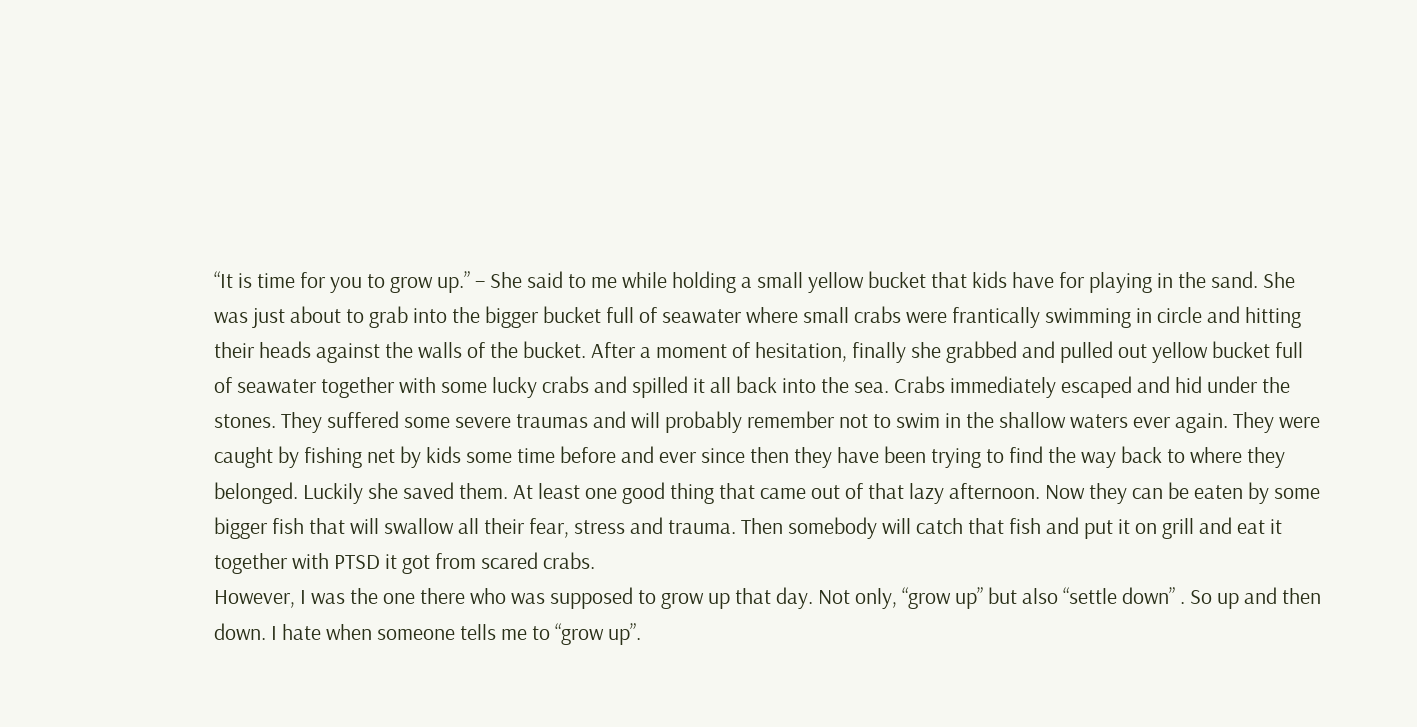“It is time for you to grow up.” – She said to me while holding a small yellow bucket that kids have for playing in the sand. She was just about to grab into the bigger bucket full of seawater where small crabs were frantically swimming in circle and hitting their heads against the walls of the bucket. After a moment of hesitation, finally she grabbed and pulled out yellow bucket full of seawater together with some lucky crabs and spilled it all back into the sea. Crabs immediately escaped and hid under the stones. They suffered some severe traumas and will probably remember not to swim in the shallow waters ever again. They were caught by fishing net by kids some time before and ever since then they have been trying to find the way back to where they belonged. Luckily she saved them. At least one good thing that came out of that lazy afternoon. Now they can be eaten by some bigger fish that will swallow all their fear, stress and trauma. Then somebody will catch that fish and put it on grill and eat it together with PTSD it got from scared crabs.
However, I was the one there who was supposed to grow up that day. Not only, “grow up” but also “settle down” . So up and then down. I hate when someone tells me to “grow up”.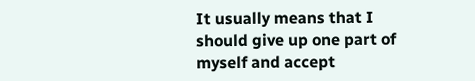It usually means that I should give up one part of myself and accept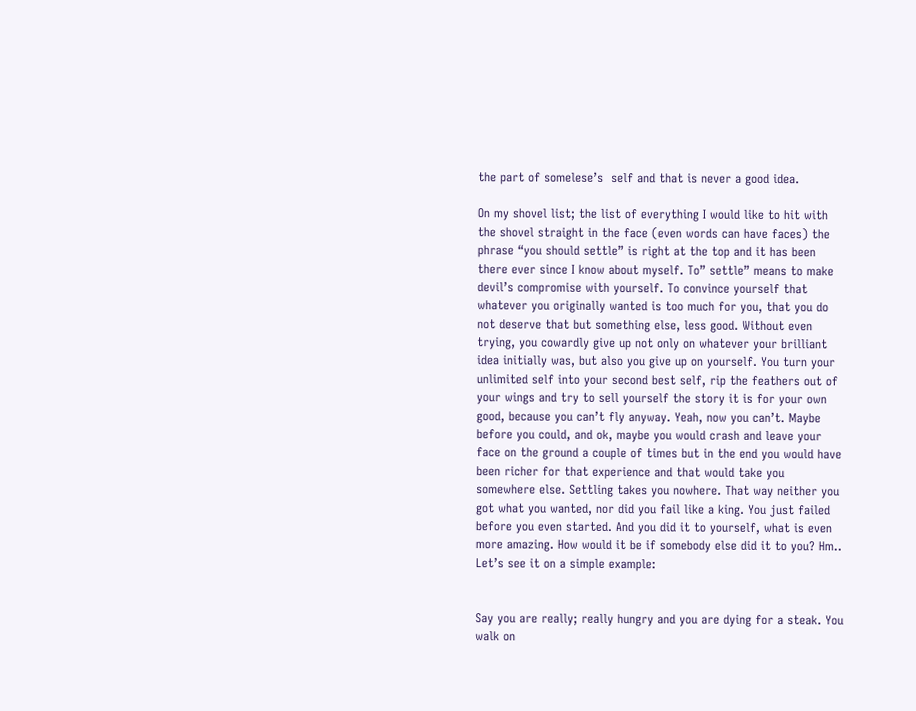the part of somelese’s  self and that is never a good idea.

On my shovel list; the list of everything I would like to hit with the shovel straight in the face (even words can have faces) the phrase “you should settle” is right at the top and it has been there ever since I know about myself. To” settle” means to make devil’s compromise with yourself. To convince yourself that whatever you originally wanted is too much for you, that you do not deserve that but something else, less good. Without even trying, you cowardly give up not only on whatever your brilliant idea initially was, but also you give up on yourself. You turn your unlimited self into your second best self, rip the feathers out of your wings and try to sell yourself the story it is for your own good, because you can’t fly anyway. Yeah, now you can’t. Maybe before you could, and ok, maybe you would crash and leave your face on the ground a couple of times but in the end you would have been richer for that experience and that would take you somewhere else. Settling takes you nowhere. That way neither you got what you wanted, nor did you fail like a king. You just failed before you even started. And you did it to yourself, what is even more amazing. How would it be if somebody else did it to you? Hm.. Let’s see it on a simple example:


Say you are really; really hungry and you are dying for a steak. You walk on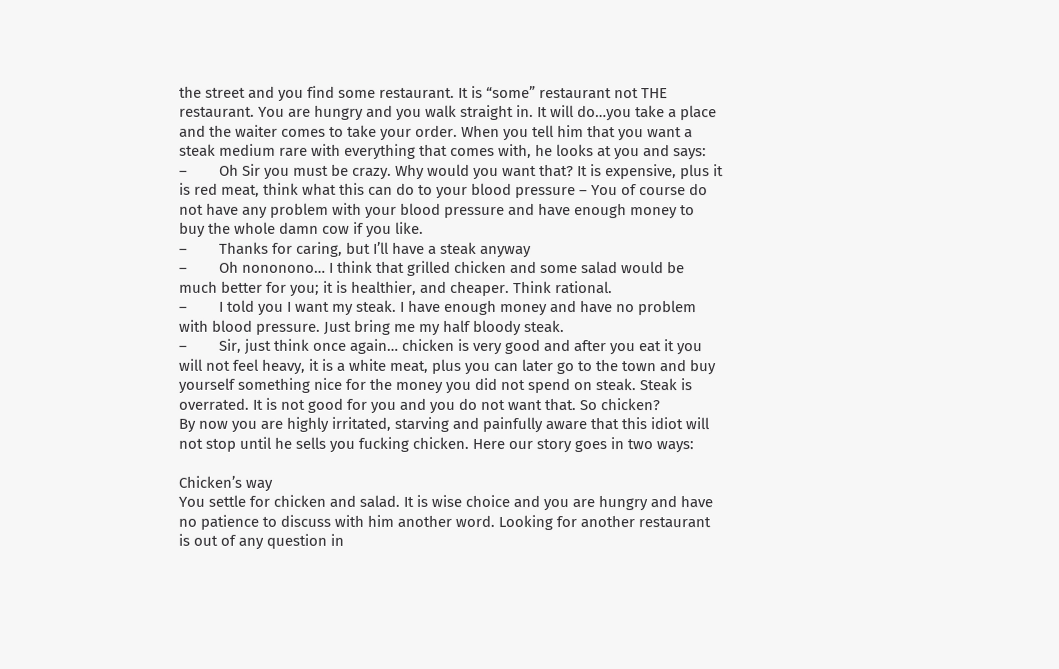the street and you find some restaurant. It is “some” restaurant not THE restaurant. You are hungry and you walk straight in. It will do…you take a place and the waiter comes to take your order. When you tell him that you want a steak medium rare with everything that comes with, he looks at you and says:
–        Oh Sir you must be crazy. Why would you want that? It is expensive, plus it is red meat, think what this can do to your blood pressure – You of course do not have any problem with your blood pressure and have enough money to buy the whole damn cow if you like.
–        Thanks for caring, but I’ll have a steak anyway
–        Oh nononono… I think that grilled chicken and some salad would be much better for you; it is healthier, and cheaper. Think rational.
–        I told you I want my steak. I have enough money and have no problem with blood pressure. Just bring me my half bloody steak.
–        Sir, just think once again… chicken is very good and after you eat it you will not feel heavy, it is a white meat, plus you can later go to the town and buy yourself something nice for the money you did not spend on steak. Steak is overrated. It is not good for you and you do not want that. So chicken?
By now you are highly irritated, starving and painfully aware that this idiot will not stop until he sells you fucking chicken. Here our story goes in two ways:

Chicken’s way
You settle for chicken and salad. It is wise choice and you are hungry and have no patience to discuss with him another word. Looking for another restaurant is out of any question in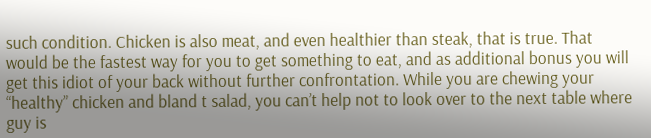such condition. Chicken is also meat, and even healthier than steak, that is true. That would be the fastest way for you to get something to eat, and as additional bonus you will get this idiot of your back without further confrontation. While you are chewing your “healthy” chicken and bland t salad, you can’t help not to look over to the next table where guy is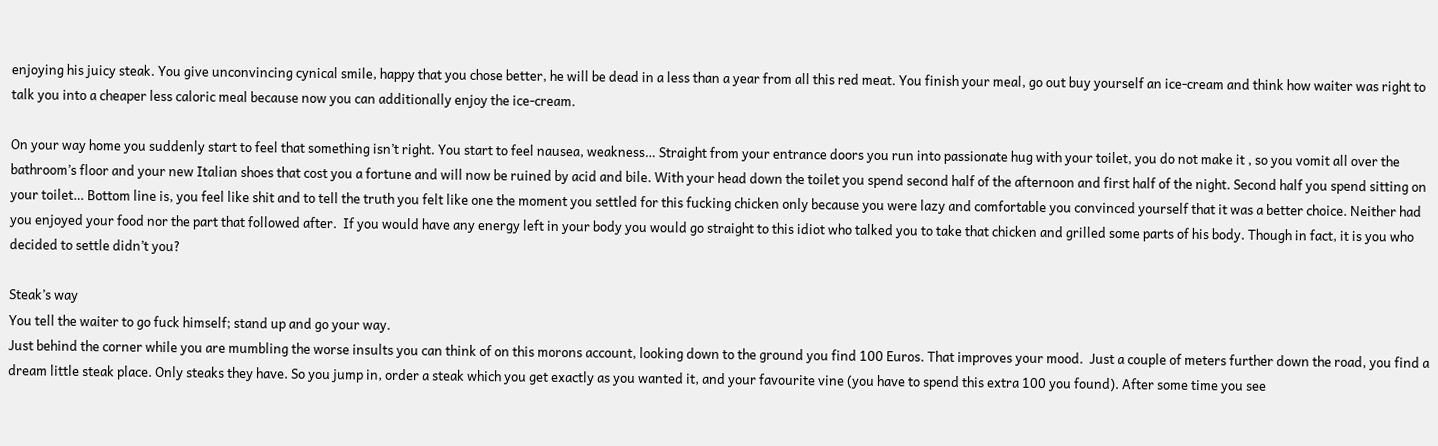enjoying his juicy steak. You give unconvincing cynical smile, happy that you chose better, he will be dead in a less than a year from all this red meat. You finish your meal, go out buy yourself an ice-cream and think how waiter was right to talk you into a cheaper less caloric meal because now you can additionally enjoy the ice-cream.

On your way home you suddenly start to feel that something isn’t right. You start to feel nausea, weakness… Straight from your entrance doors you run into passionate hug with your toilet, you do not make it , so you vomit all over the bathroom’s floor and your new Italian shoes that cost you a fortune and will now be ruined by acid and bile. With your head down the toilet you spend second half of the afternoon and first half of the night. Second half you spend sitting on your toilet… Bottom line is, you feel like shit and to tell the truth you felt like one the moment you settled for this fucking chicken only because you were lazy and comfortable you convinced yourself that it was a better choice. Neither had you enjoyed your food nor the part that followed after.  If you would have any energy left in your body you would go straight to this idiot who talked you to take that chicken and grilled some parts of his body. Though in fact, it is you who decided to settle didn’t you?

Steak’s way
You tell the waiter to go fuck himself; stand up and go your way.
Just behind the corner while you are mumbling the worse insults you can think of on this morons account, looking down to the ground you find 100 Euros. That improves your mood.  Just a couple of meters further down the road, you find a dream little steak place. Only steaks they have. So you jump in, order a steak which you get exactly as you wanted it, and your favourite vine (you have to spend this extra 100 you found). After some time you see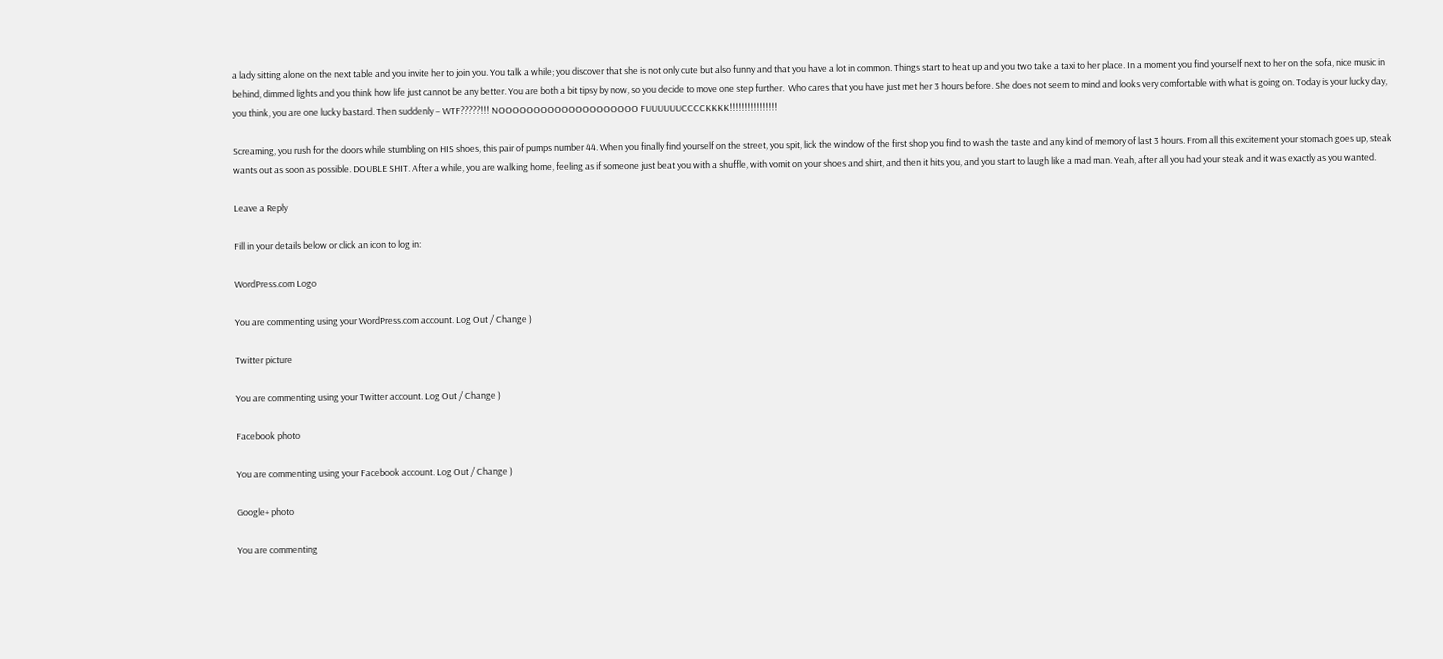a lady sitting alone on the next table and you invite her to join you. You talk a while; you discover that she is not only cute but also funny and that you have a lot in common. Things start to heat up and you two take a taxi to her place. In a moment you find yourself next to her on the sofa, nice music in behind, dimmed lights and you think how life just cannot be any better. You are both a bit tipsy by now, so you decide to move one step further.  Who cares that you have just met her 3 hours before. She does not seem to mind and looks very comfortable with what is going on. Today is your lucky day, you think, you are one lucky bastard. Then suddenly – WTF?????!!! NOOOOOOOOOOOOOOOOOOOO FUUUUUUCCCCKKKK!!!!!!!!!!!!!!!!

Screaming, you rush for the doors while stumbling on HIS shoes, this pair of pumps number 44. When you finally find yourself on the street, you spit, lick the window of the first shop you find to wash the taste and any kind of memory of last 3 hours. From all this excitement your stomach goes up, steak wants out as soon as possible. DOUBLE SHIT. After a while, you are walking home, feeling as if someone just beat you with a shuffle, with vomit on your shoes and shirt, and then it hits you, and you start to laugh like a mad man. Yeah, after all you had your steak and it was exactly as you wanted.

Leave a Reply

Fill in your details below or click an icon to log in:

WordPress.com Logo

You are commenting using your WordPress.com account. Log Out / Change )

Twitter picture

You are commenting using your Twitter account. Log Out / Change )

Facebook photo

You are commenting using your Facebook account. Log Out / Change )

Google+ photo

You are commenting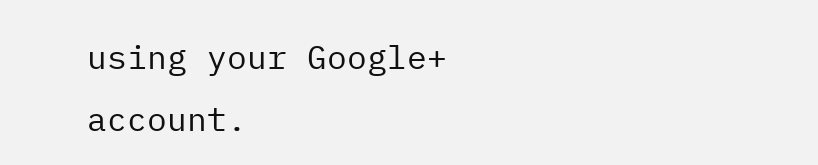using your Google+ account.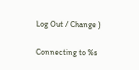Log Out / Change )

Connecting to %s